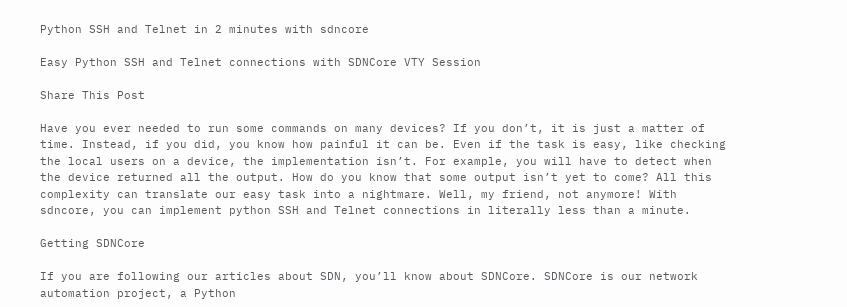Python SSH and Telnet in 2 minutes with sdncore

Easy Python SSH and Telnet connections with SDNCore VTY Session

Share This Post

Have you ever needed to run some commands on many devices? If you don’t, it is just a matter of time. Instead, if you did, you know how painful it can be. Even if the task is easy, like checking the local users on a device, the implementation isn’t. For example, you will have to detect when the device returned all the output. How do you know that some output isn’t yet to come? All this complexity can translate our easy task into a nightmare. Well, my friend, not anymore! With sdncore, you can implement python SSH and Telnet connections in literally less than a minute.

Getting SDNCore

If you are following our articles about SDN, you’ll know about SDNCore. SDNCore is our network automation project, a Python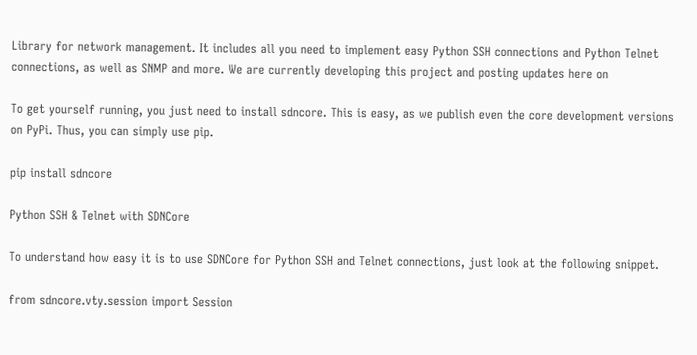Library for network management. It includes all you need to implement easy Python SSH connections and Python Telnet connections, as well as SNMP and more. We are currently developing this project and posting updates here on

To get yourself running, you just need to install sdncore. This is easy, as we publish even the core development versions on PyPi. Thus, you can simply use pip.

pip install sdncore

Python SSH & Telnet with SDNCore

To understand how easy it is to use SDNCore for Python SSH and Telnet connections, just look at the following snippet.

from sdncore.vty.session import Session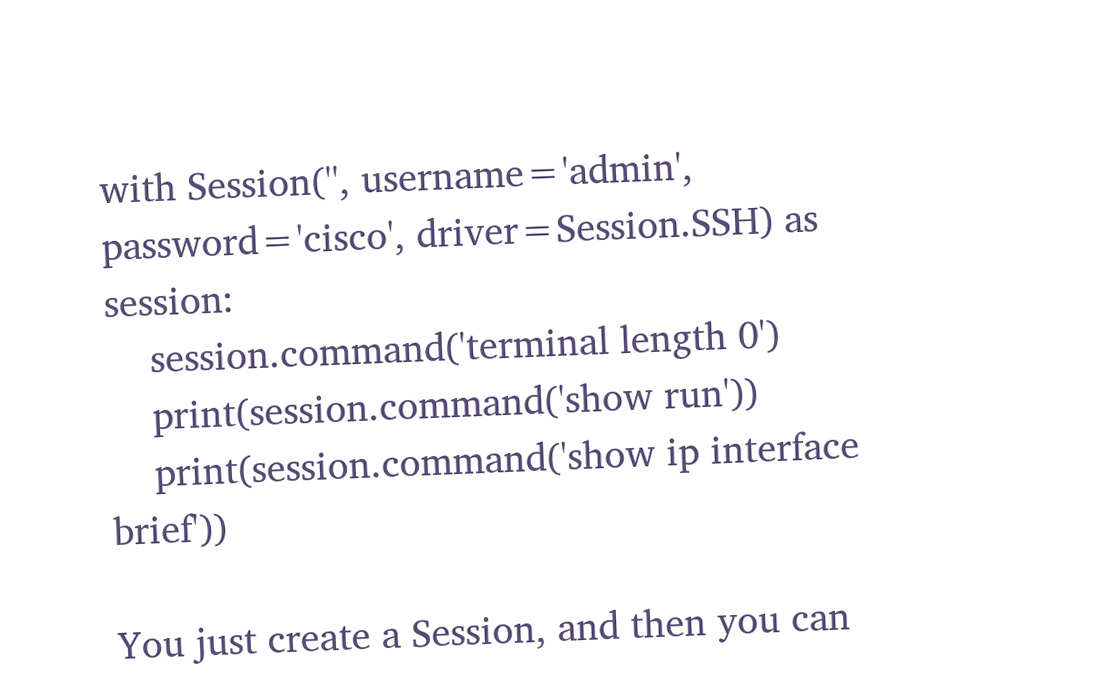with Session('', username='admin', password='cisco', driver=Session.SSH) as session:
    session.command('terminal length 0')
    print(session.command('show run'))
    print(session.command('show ip interface brief'))

You just create a Session, and then you can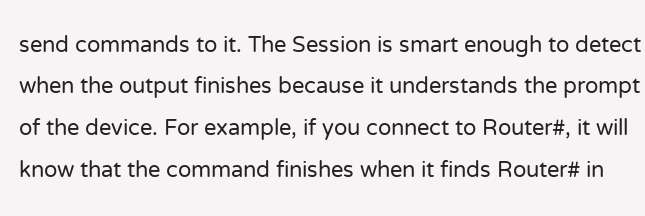send commands to it. The Session is smart enough to detect when the output finishes because it understands the prompt of the device. For example, if you connect to Router#, it will know that the command finishes when it finds Router# in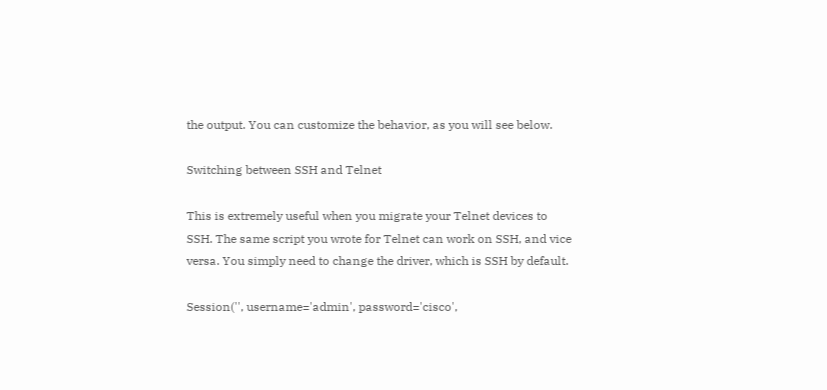the output. You can customize the behavior, as you will see below.

Switching between SSH and Telnet

This is extremely useful when you migrate your Telnet devices to SSH. The same script you wrote for Telnet can work on SSH, and vice versa. You simply need to change the driver, which is SSH by default.

Session('', username='admin', password='cisco',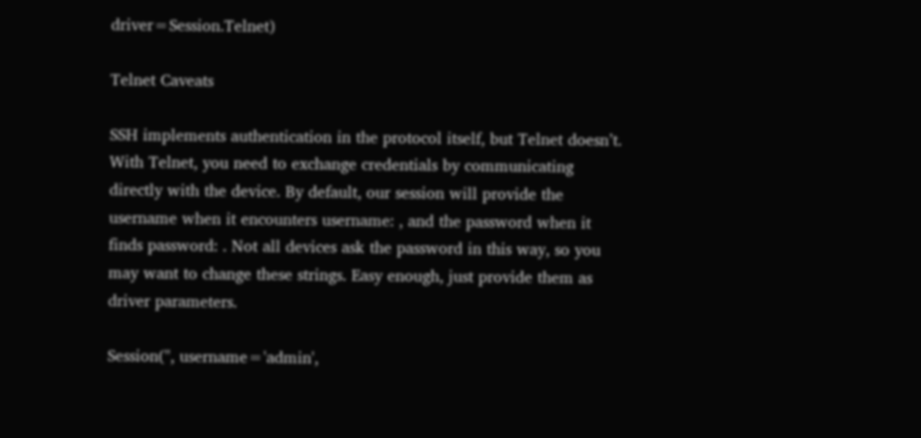driver=Session.Telnet)

Telnet Caveats

SSH implements authentication in the protocol itself, but Telnet doesn’t. With Telnet, you need to exchange credentials by communicating directly with the device. By default, our session will provide the username when it encounters username: , and the password when it finds password: . Not all devices ask the password in this way, so you may want to change these strings. Easy enough, just provide them as driver parameters.

Session('', username='admin',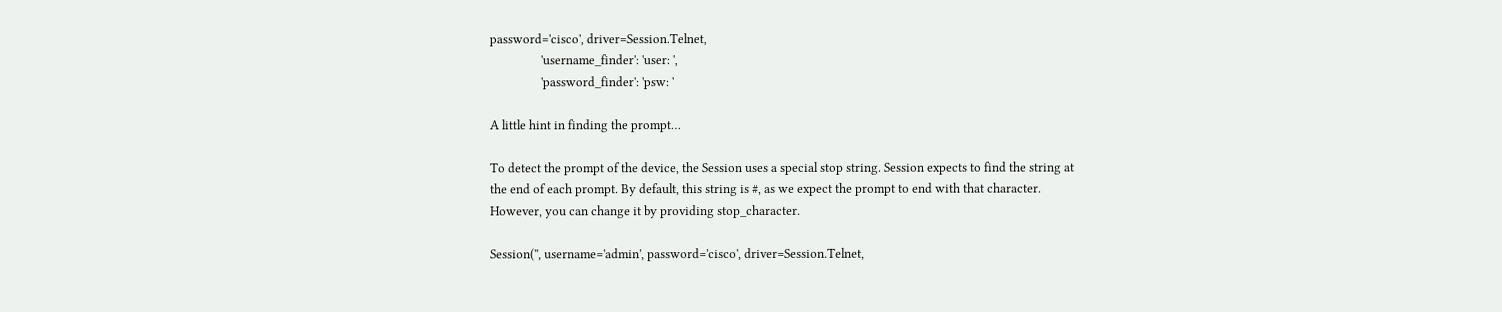password='cisco', driver=Session.Telnet,
                 'username_finder': 'user: ',
                 'password_finder': 'psw: '

A little hint in finding the prompt…

To detect the prompt of the device, the Session uses a special stop string. Session expects to find the string at the end of each prompt. By default, this string is #, as we expect the prompt to end with that character. However, you can change it by providing stop_character.

Session('', username='admin', password='cisco', driver=Session.Telnet,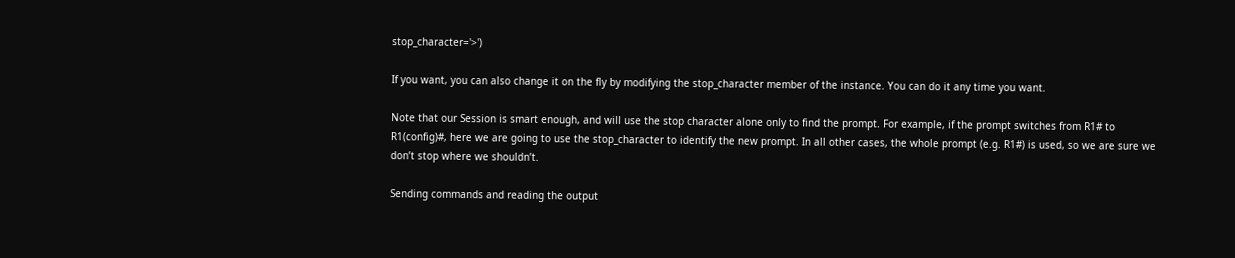stop_character='>')

If you want, you can also change it on the fly by modifying the stop_character member of the instance. You can do it any time you want.

Note that our Session is smart enough, and will use the stop character alone only to find the prompt. For example, if the prompt switches from R1# to R1(config)#, here we are going to use the stop_character to identify the new prompt. In all other cases, the whole prompt (e.g. R1#) is used, so we are sure we don’t stop where we shouldn’t.

Sending commands and reading the output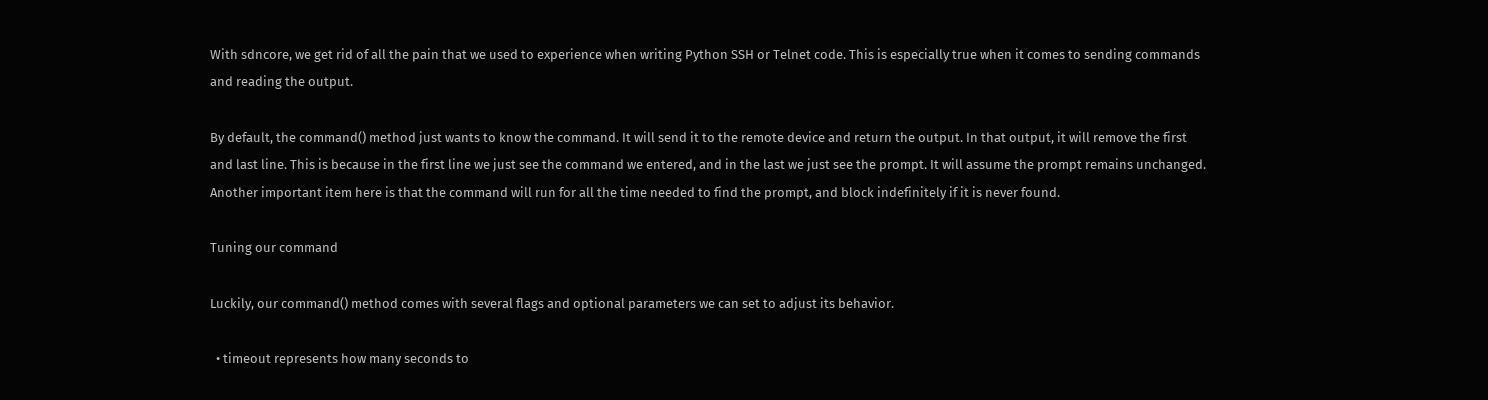With sdncore, we get rid of all the pain that we used to experience when writing Python SSH or Telnet code. This is especially true when it comes to sending commands and reading the output.

By default, the command() method just wants to know the command. It will send it to the remote device and return the output. In that output, it will remove the first and last line. This is because in the first line we just see the command we entered, and in the last we just see the prompt. It will assume the prompt remains unchanged. Another important item here is that the command will run for all the time needed to find the prompt, and block indefinitely if it is never found.

Tuning our command

Luckily, our command() method comes with several flags and optional parameters we can set to adjust its behavior.

  • timeout represents how many seconds to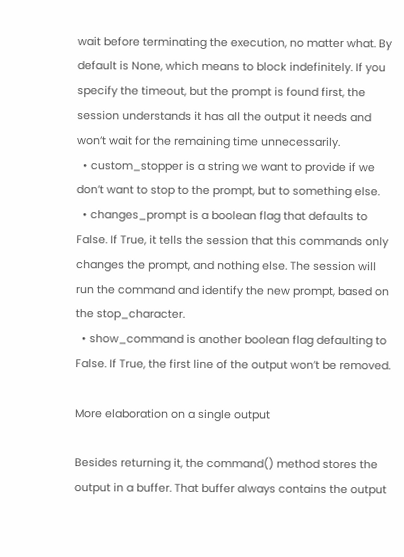wait before terminating the execution, no matter what. By default is None, which means to block indefinitely. If you specify the timeout, but the prompt is found first, the session understands it has all the output it needs and won’t wait for the remaining time unnecessarily.
  • custom_stopper is a string we want to provide if we don’t want to stop to the prompt, but to something else.
  • changes_prompt is a boolean flag that defaults to False. If True, it tells the session that this commands only changes the prompt, and nothing else. The session will run the command and identify the new prompt, based on the stop_character.
  • show_command is another boolean flag defaulting to False. If True, the first line of the output won’t be removed.

More elaboration on a single output

Besides returning it, the command() method stores the output in a buffer. That buffer always contains the output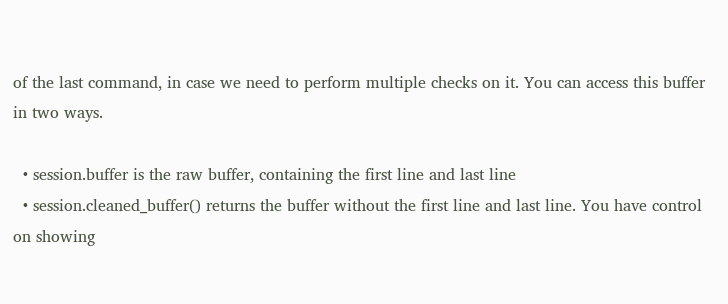of the last command, in case we need to perform multiple checks on it. You can access this buffer in two ways.

  • session.buffer is the raw buffer, containing the first line and last line
  • session.cleaned_buffer() returns the buffer without the first line and last line. You have control on showing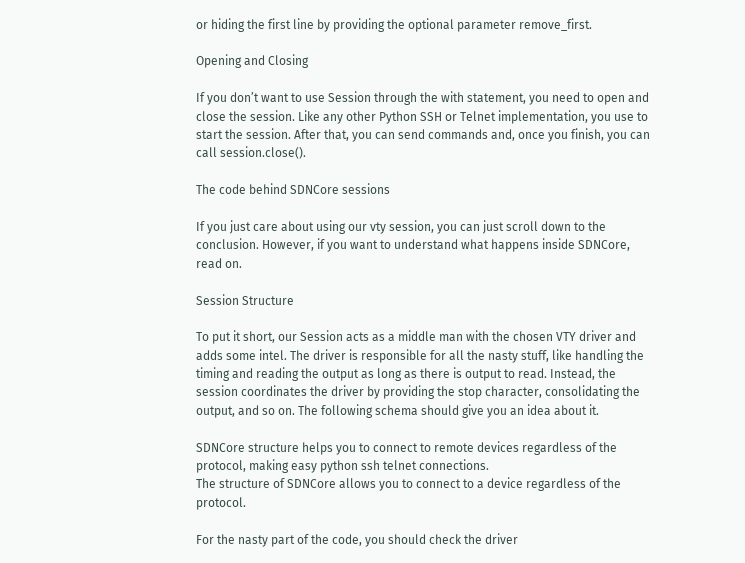or hiding the first line by providing the optional parameter remove_first.

Opening and Closing

If you don’t want to use Session through the with statement, you need to open and close the session. Like any other Python SSH or Telnet implementation, you use to start the session. After that, you can send commands and, once you finish, you can call session.close().

The code behind SDNCore sessions

If you just care about using our vty session, you can just scroll down to the conclusion. However, if you want to understand what happens inside SDNCore, read on.

Session Structure

To put it short, our Session acts as a middle man with the chosen VTY driver and adds some intel. The driver is responsible for all the nasty stuff, like handling the timing and reading the output as long as there is output to read. Instead, the session coordinates the driver by providing the stop character, consolidating the output, and so on. The following schema should give you an idea about it.

SDNCore structure helps you to connect to remote devices regardless of the protocol, making easy python ssh telnet connections.
The structure of SDNCore allows you to connect to a device regardless of the protocol.

For the nasty part of the code, you should check the driver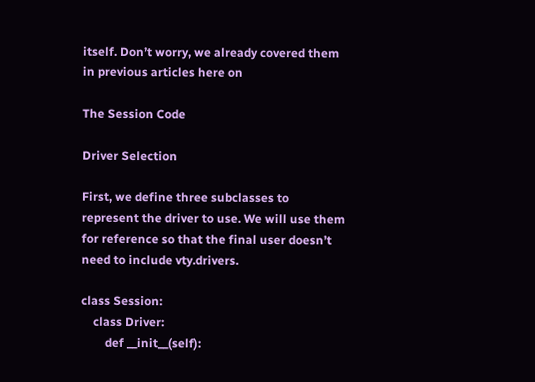itself. Don’t worry, we already covered them in previous articles here on

The Session Code

Driver Selection

First, we define three subclasses to represent the driver to use. We will use them for reference so that the final user doesn’t need to include vty.drivers.

class Session:
    class Driver:
        def __init__(self):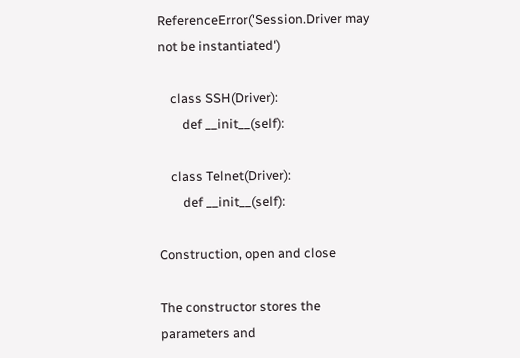ReferenceError('Session.Driver may not be instantiated')

    class SSH(Driver):
        def __init__(self):

    class Telnet(Driver):
        def __init__(self):

Construction, open and close

The constructor stores the parameters and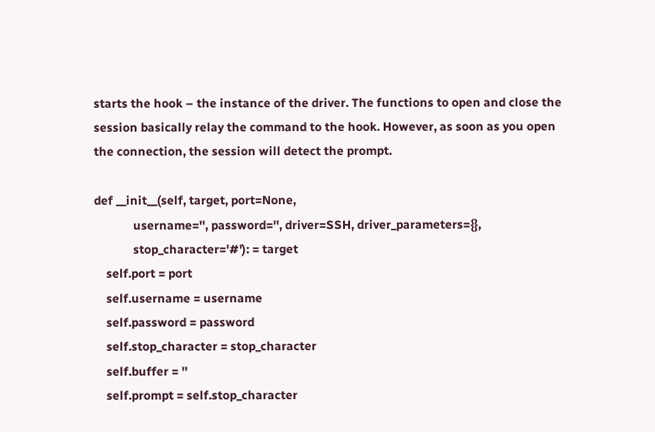starts the hook – the instance of the driver. The functions to open and close the session basically relay the command to the hook. However, as soon as you open the connection, the session will detect the prompt.

def __init__(self, target, port=None,
             username='', password='', driver=SSH, driver_parameters={},
             stop_character='#'): = target
    self.port = port
    self.username = username
    self.password = password
    self.stop_character = stop_character
    self.buffer = ''
    self.prompt = self.stop_character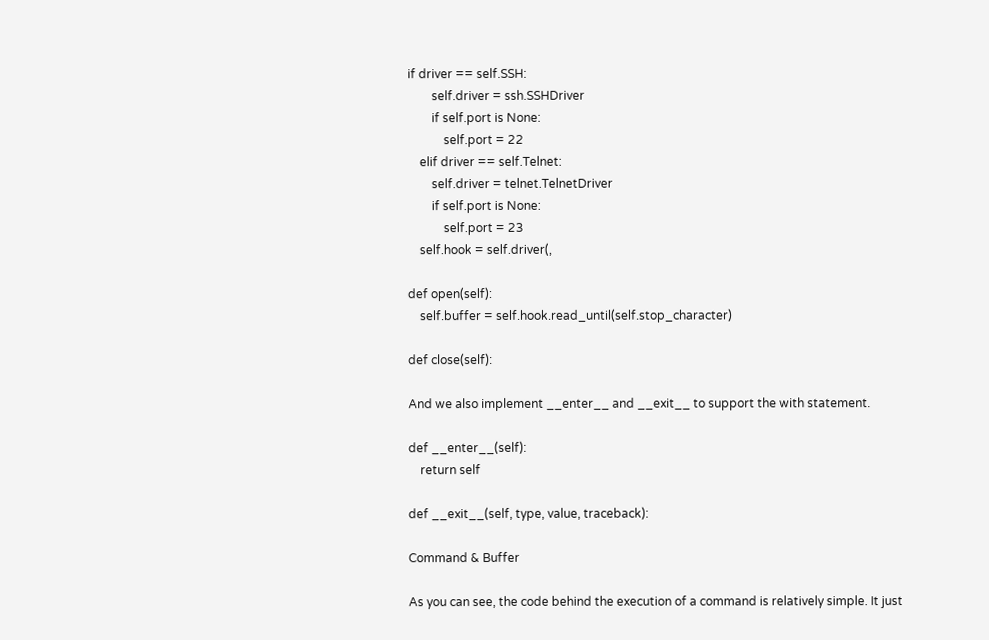if driver == self.SSH:
        self.driver = ssh.SSHDriver
        if self.port is None:
            self.port = 22
    elif driver == self.Telnet:
        self.driver = telnet.TelnetDriver
        if self.port is None:
            self.port = 23
    self.hook = self.driver(,

def open(self):
    self.buffer = self.hook.read_until(self.stop_character)

def close(self):

And we also implement __enter__ and __exit__ to support the with statement.

def __enter__(self):
    return self

def __exit__(self, type, value, traceback):

Command & Buffer

As you can see, the code behind the execution of a command is relatively simple. It just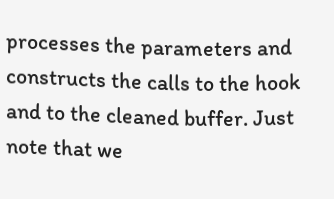processes the parameters and constructs the calls to the hook and to the cleaned buffer. Just note that we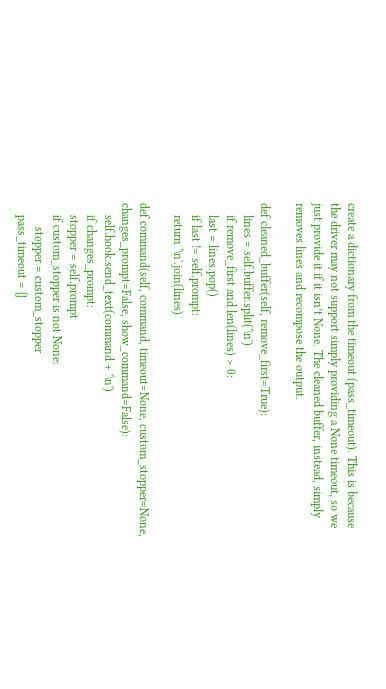create a dictionary from the timeout (pass_timeout). This is because the driver may not support simply providing a None timeout, so we just provide it if it isn’t None. The cleaned buffer, instead, simply removes lines and recompose the output.

def cleaned_buffer(self, remove_first=True):
    lines = self.buffer.split('\n')
    if remove_first and len(lines) > 0:
    last = lines.pop()
    if last != self.prompt:
    return '\n'.join(lines)

def command(self, command, timeout=None, custom_stopper=None, changes_prompt=False, show_command=False):
    self.hook.send_text(command + '\n')
    if changes_prompt:
    stopper = self.prompt
    if custom_stopper is not None:
        stopper = custom_stopper
    pass_timeout = {}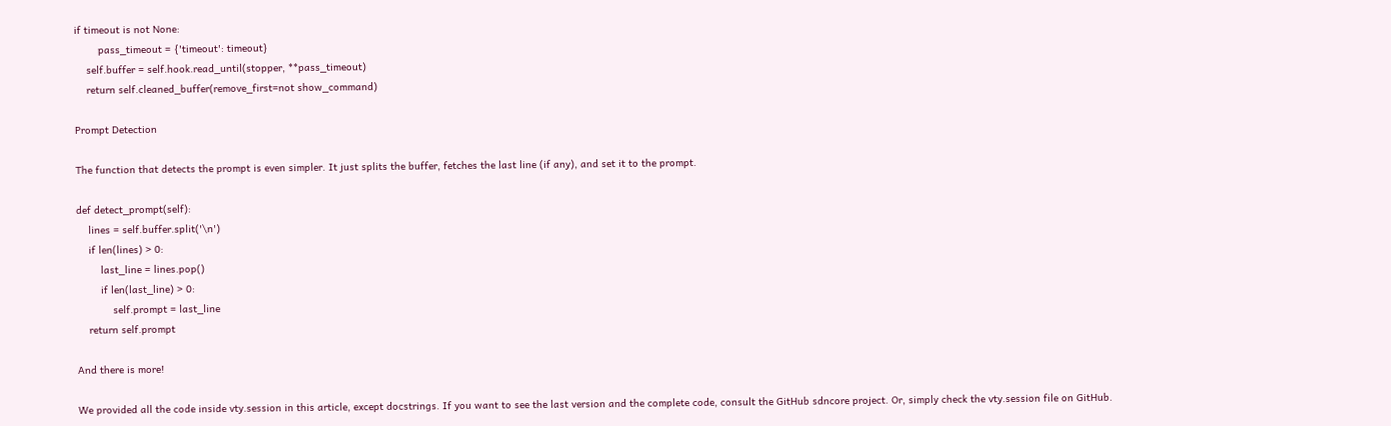if timeout is not None:
        pass_timeout = {'timeout': timeout}
    self.buffer = self.hook.read_until(stopper, **pass_timeout)
    return self.cleaned_buffer(remove_first=not show_command)

Prompt Detection

The function that detects the prompt is even simpler. It just splits the buffer, fetches the last line (if any), and set it to the prompt.

def detect_prompt(self):
    lines = self.buffer.split('\n')
    if len(lines) > 0:
        last_line = lines.pop()
        if len(last_line) > 0:
            self.prompt = last_line
    return self.prompt

And there is more!

We provided all the code inside vty.session in this article, except docstrings. If you want to see the last version and the complete code, consult the GitHub sdncore project. Or, simply check the vty.session file on GitHub.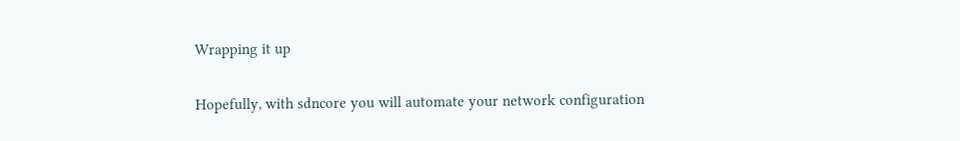Wrapping it up

Hopefully, with sdncore you will automate your network configuration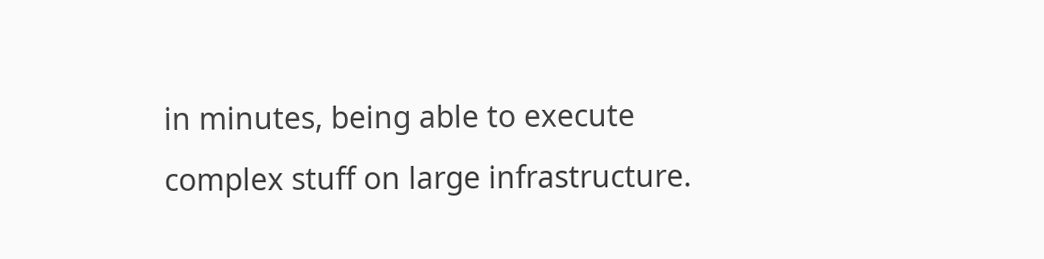in minutes, being able to execute complex stuff on large infrastructure.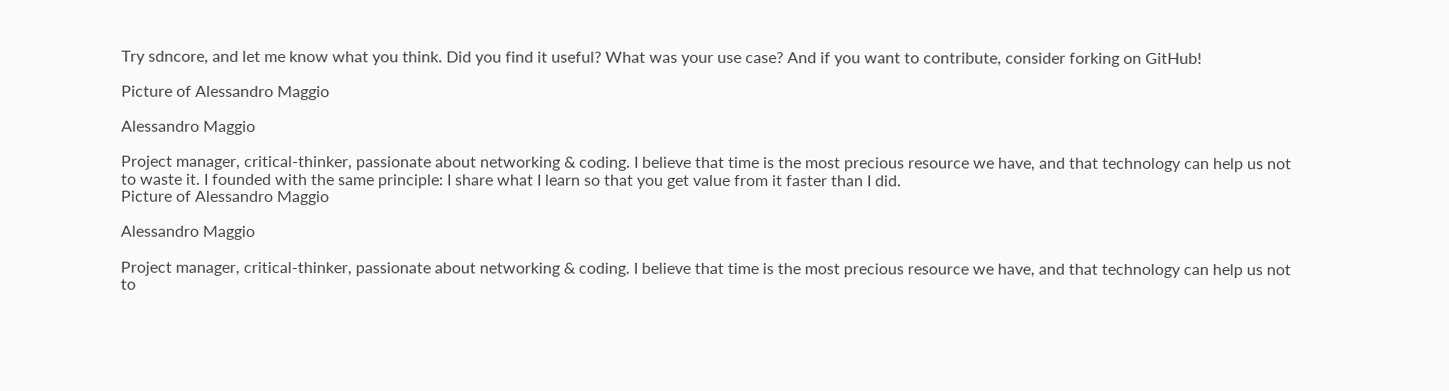Try sdncore, and let me know what you think. Did you find it useful? What was your use case? And if you want to contribute, consider forking on GitHub!

Picture of Alessandro Maggio

Alessandro Maggio

Project manager, critical-thinker, passionate about networking & coding. I believe that time is the most precious resource we have, and that technology can help us not to waste it. I founded with the same principle: I share what I learn so that you get value from it faster than I did.
Picture of Alessandro Maggio

Alessandro Maggio

Project manager, critical-thinker, passionate about networking & coding. I believe that time is the most precious resource we have, and that technology can help us not to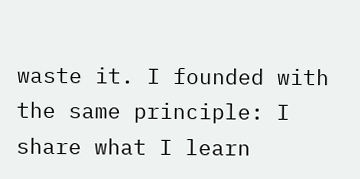waste it. I founded with the same principle: I share what I learn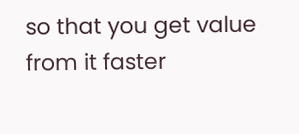so that you get value from it faster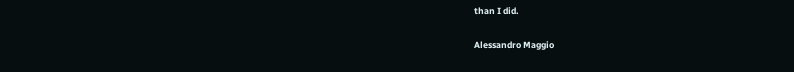than I did.

Alessandro Maggio